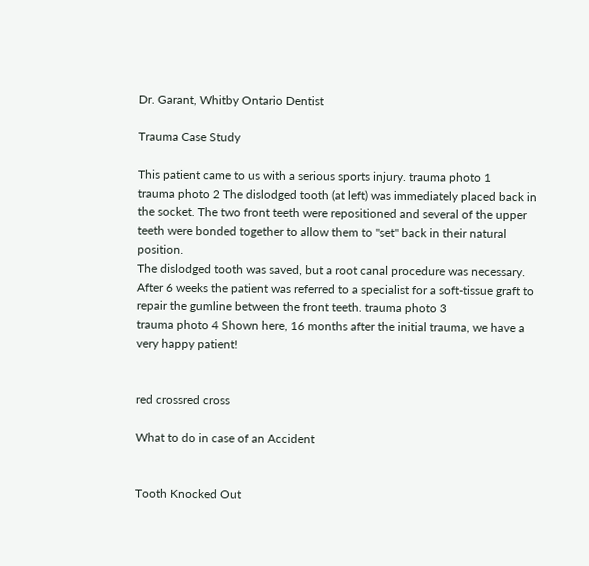Dr. Garant, Whitby Ontario Dentist

Trauma Case Study

This patient came to us with a serious sports injury. trauma photo 1
trauma photo 2 The dislodged tooth (at left) was immediately placed back in the socket. The two front teeth were repositioned and several of the upper teeth were bonded together to allow them to "set" back in their natural position.
The dislodged tooth was saved, but a root canal procedure was necessary. After 6 weeks the patient was referred to a specialist for a soft-tissue graft to repair the gumline between the front teeth. trauma photo 3
trauma photo 4 Shown here, 16 months after the initial trauma, we have a very happy patient!


red crossred cross

What to do in case of an Accident


Tooth Knocked Out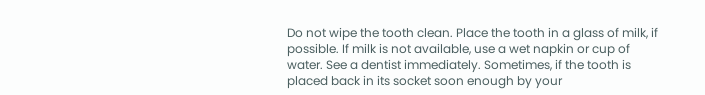Do not wipe the tooth clean. Place the tooth in a glass of milk, if possible. If milk is not available, use a wet napkin or cup of water. See a dentist immediately. Sometimes, if the tooth is placed back in its socket soon enough by your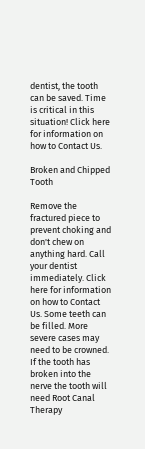dentist, the tooth can be saved. Time is critical in this situation! Click here for information on how to Contact Us.

Broken and Chipped Tooth

Remove the fractured piece to prevent choking and don't chew on anything hard. Call your dentist immediately. Click here for information on how to Contact Us. Some teeth can be filled. More severe cases may need to be crowned. If the tooth has broken into the nerve the tooth will need Root Canal Therapy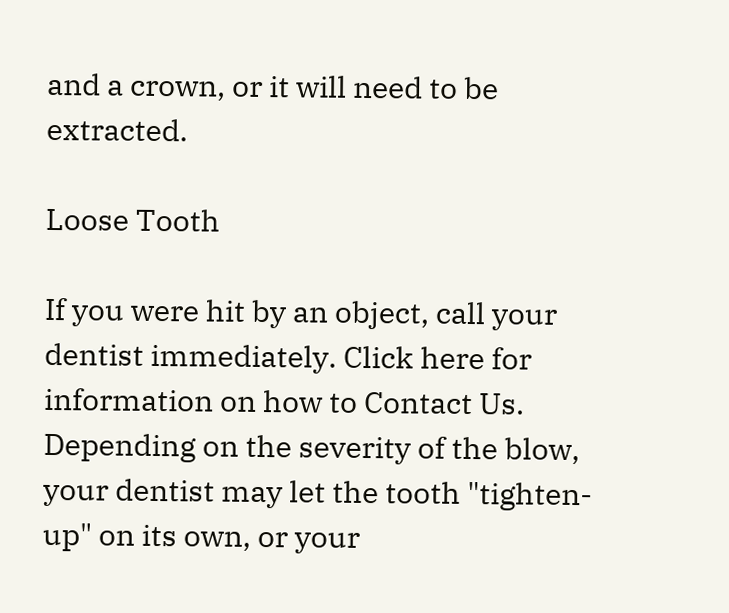and a crown, or it will need to be extracted.

Loose Tooth

If you were hit by an object, call your dentist immediately. Click here for information on how to Contact Us. Depending on the severity of the blow, your dentist may let the tooth "tighten-up" on its own, or your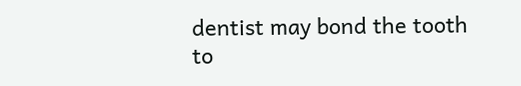dentist may bond the tooth to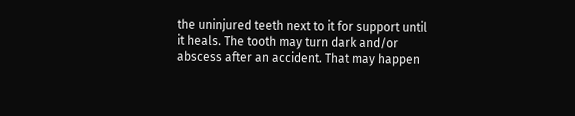the uninjured teeth next to it for support until it heals. The tooth may turn dark and/or abscess after an accident. That may happen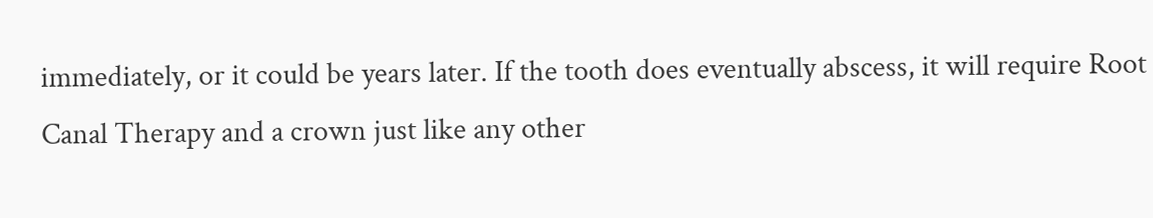immediately, or it could be years later. If the tooth does eventually abscess, it will require Root Canal Therapy and a crown just like any other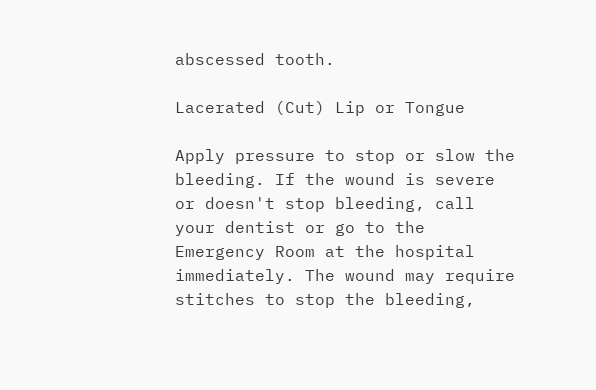abscessed tooth.

Lacerated (Cut) Lip or Tongue

Apply pressure to stop or slow the bleeding. If the wound is severe or doesn't stop bleeding, call your dentist or go to the Emergency Room at the hospital immediately. The wound may require stitches to stop the bleeding,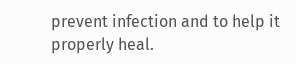prevent infection and to help it properly heal.